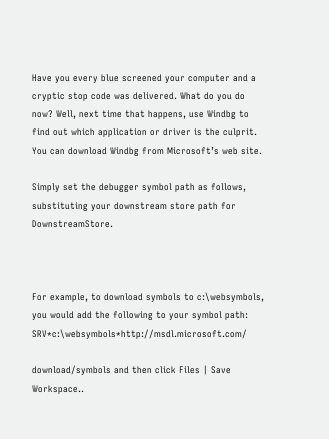Have you every blue screened your computer and a cryptic stop code was delivered. What do you do now? Well, next time that happens, use Windbg to find out which application or driver is the culprit. You can download Windbg from Microsoft’s web site.

Simply set the debugger symbol path as follows, substituting your downstream store path for DownstreamStore.



For example, to download symbols to c:\websymbols, you would add the following to your symbol path: SRV*c:\websymbols*http://msdl.microsoft.com/

download/symbols and then click Files | Save Workspace..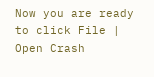Now you are ready to click File | Open Crash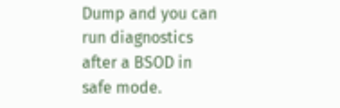Dump and you can run diagnostics after a BSOD in safe mode.